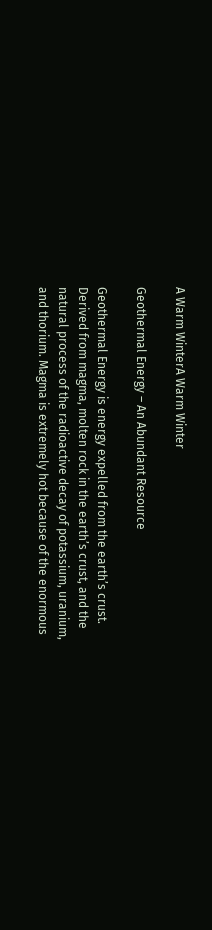A Warm WinterA Warm Winter

Geothermal Energy – An Abundant Resource

Geothermal Energy is energy expelled from the earth’s crust. Derived from magma, molten rock in the earth’s crust, and the natural process of the radioactive decay of potassium, uranium, and thorium. Magma is extremely hot because of the enormous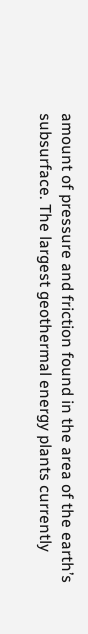amount of pressure and friction found in the area of the earth’s subsurface. The largest geothermal energy plants currently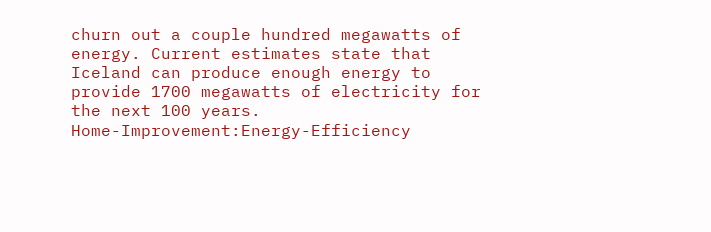churn out a couple hundred megawatts of energy. Current estimates state that Iceland can produce enough energy to provide 1700 megawatts of electricity for the next 100 years.
Home-Improvement:Energy-Efficiency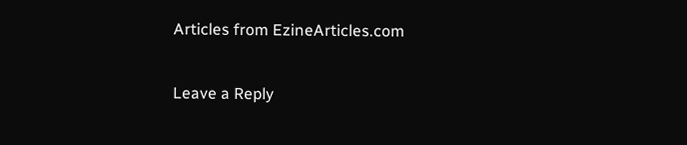Articles from EzineArticles.com

Leave a Reply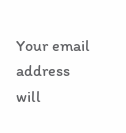Your email address will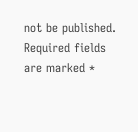not be published. Required fields are marked *